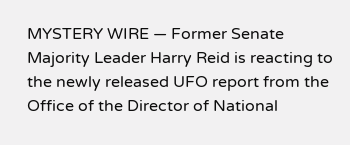MYSTERY WIRE — Former Senate Majority Leader Harry Reid is reacting to the newly released UFO report from the Office of the Director of National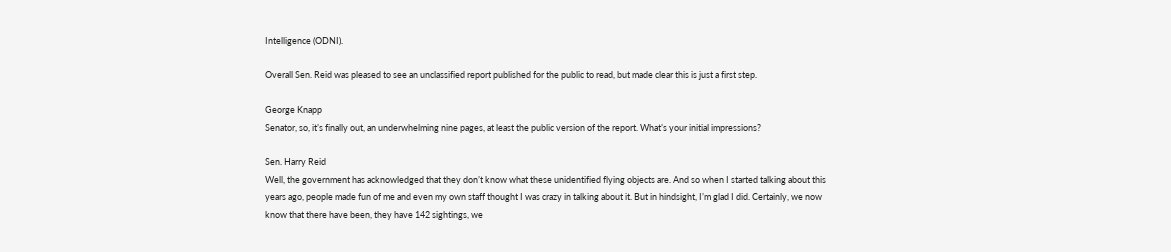Intelligence (ODNI).

Overall Sen. Reid was pleased to see an unclassified report published for the public to read, but made clear this is just a first step.

George Knapp
Senator, so, it’s finally out, an underwhelming nine pages, at least the public version of the report. What’s your initial impressions?

Sen. Harry Reid
Well, the government has acknowledged that they don’t know what these unidentified flying objects are. And so when I started talking about this years ago, people made fun of me and even my own staff thought I was crazy in talking about it. But in hindsight, I’m glad I did. Certainly, we now know that there have been, they have 142 sightings, we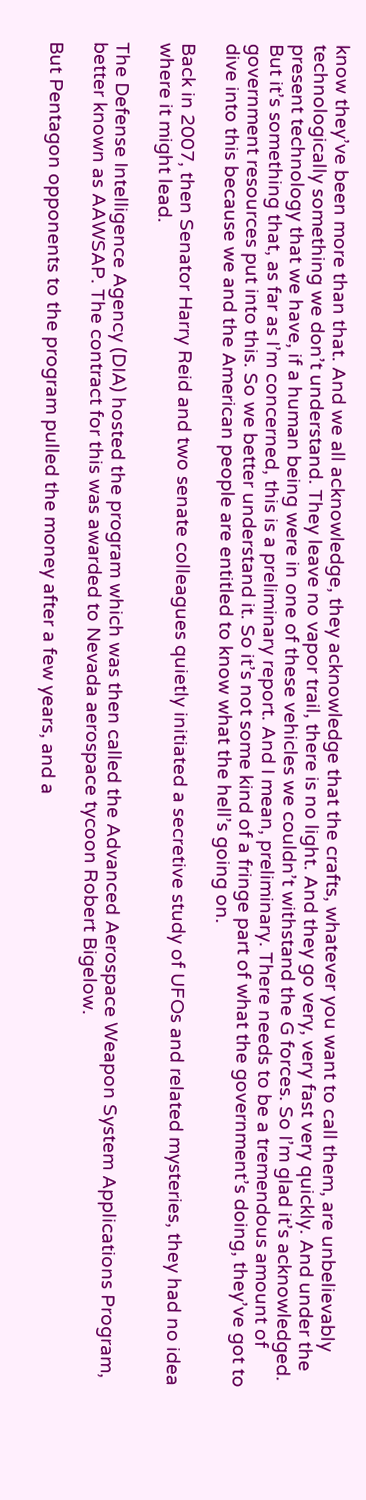know they’ve been more than that. And we all acknowledge, they acknowledge that the crafts, whatever you want to call them, are unbelievably technologically something we don’t understand. They leave no vapor trail, there is no light. And they go very, very fast very quickly. And under the present technology that we have, if a human being were in one of these vehicles we couldn’t withstand the G forces. So I’m glad it’s acknowledged. But it’s something that, as far as I’m concerned, this is a preliminary report. And I mean, preliminary. There needs to be a tremendous amount of government resources put into this. So we better understand it. So it’s not some kind of a fringe part of what the government’s doing, they’ve got to dive into this because we and the American people are entitled to know what the hell’s going on.

Back in 2007, then Senator Harry Reid and two senate colleagues quietly initiated a secretive study of UFOs and related mysteries, they had no idea where it might lead.

The Defense Intelligence Agency (DIA) hosted the program which was then called the Advanced Aerospace Weapon System Applications Program, better known as AAWSAP. The contract for this was awarded to Nevada aerospace tycoon Robert Bigelow.

But Pentagon opponents to the program pulled the money after a few years, and a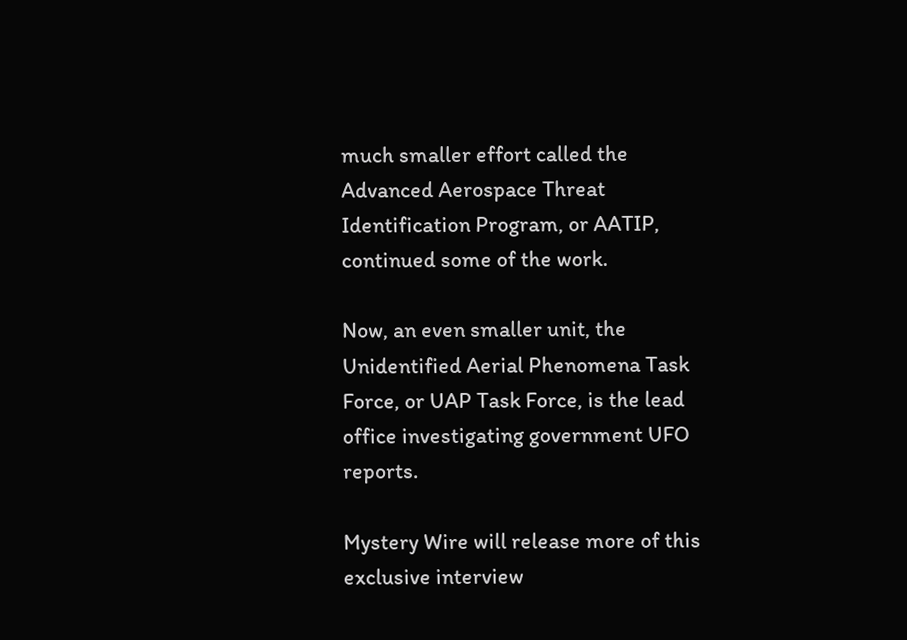much smaller effort called the Advanced Aerospace Threat Identification Program, or AATIP, continued some of the work.

Now, an even smaller unit, the Unidentified Aerial Phenomena Task Force, or UAP Task Force, is the lead office investigating government UFO reports.

Mystery Wire will release more of this exclusive interview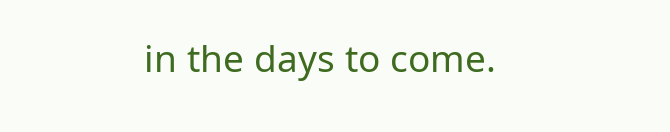in the days to come.